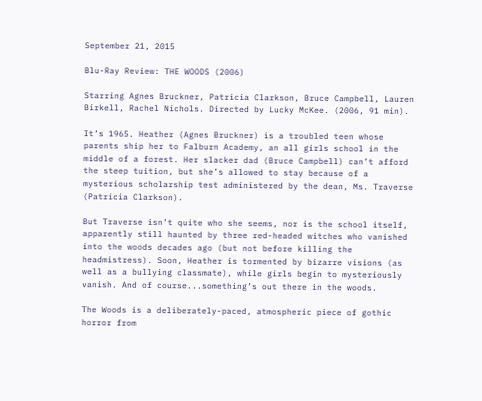September 21, 2015

Blu-Ray Review: THE WOODS (2006)

Starring Agnes Bruckner, Patricia Clarkson, Bruce Campbell, Lauren Birkell, Rachel Nichols. Directed by Lucky McKee. (2006, 91 min).

It’s 1965. Heather (Agnes Bruckner) is a troubled teen whose parents ship her to Falburn Academy, an all girls school in the middle of a forest. Her slacker dad (Bruce Campbell) can’t afford the steep tuition, but she’s allowed to stay because of a mysterious scholarship test administered by the dean, Ms. Traverse (Patricia Clarkson).

But Traverse isn’t quite who she seems, nor is the school itself, apparently still haunted by three red-headed witches who vanished into the woods decades ago (but not before killing the headmistress). Soon, Heather is tormented by bizarre visions (as well as a bullying classmate), while girls begin to mysteriously vanish. And of course...something’s out there in the woods.

The Woods is a deliberately-paced, atmospheric piece of gothic horror from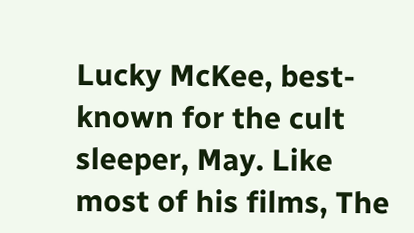Lucky McKee, best-known for the cult sleeper, May. Like most of his films, The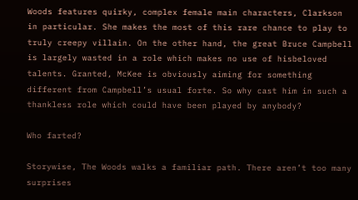Woods features quirky, complex female main characters, Clarkson in particular. She makes the most of this rare chance to play to truly creepy villain. On the other hand, the great Bruce Campbell is largely wasted in a role which makes no use of hisbeloved talents. Granted, McKee is obviously aiming for something different from Campbell’s usual forte. So why cast him in such a thankless role which could have been played by anybody?

Who farted?

Storywise, The Woods walks a familiar path. There aren’t too many surprises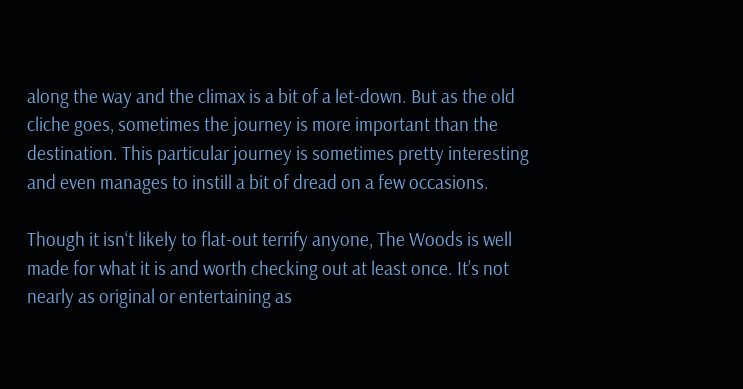along the way and the climax is a bit of a let-down. But as the old cliche goes, sometimes the journey is more important than the destination. This particular journey is sometimes pretty interesting and even manages to instill a bit of dread on a few occasions.

Though it isn‘t likely to flat-out terrify anyone, The Woods is well made for what it is and worth checking out at least once. It’s not nearly as original or entertaining as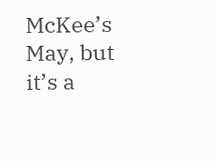McKee’s May, but it’s a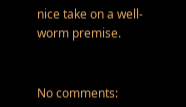nice take on a well-worm premise.


No comments: